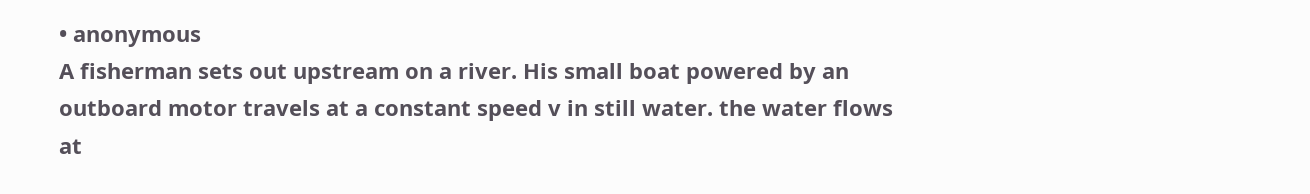• anonymous
A fisherman sets out upstream on a river. His small boat powered by an outboard motor travels at a constant speed v in still water. the water flows at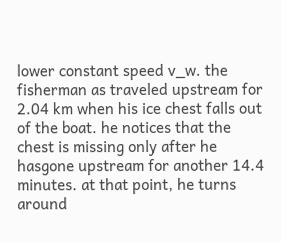lower constant speed v_w. the fisherman as traveled upstream for 2.04 km when his ice chest falls out of the boat. he notices that the chest is missing only after he hasgone upstream for another 14.4 minutes. at that point, he turns around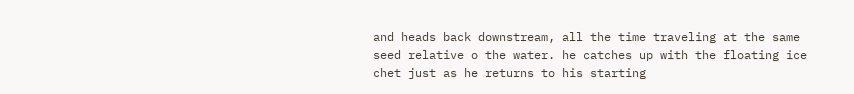and heads back downstream, all the time traveling at the same seed relative o the water. he catches up with the floating ice chet just as he returns to his starting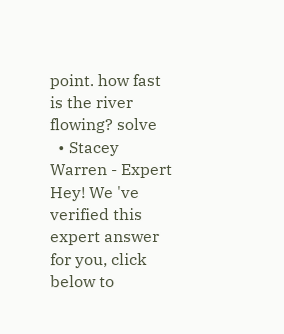point. how fast is the river flowing? solve
  • Stacey Warren - Expert
Hey! We 've verified this expert answer for you, click below to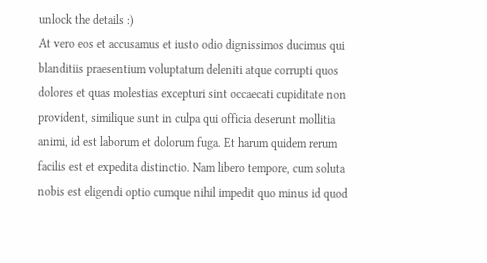unlock the details :)
At vero eos et accusamus et iusto odio dignissimos ducimus qui blanditiis praesentium voluptatum deleniti atque corrupti quos dolores et quas molestias excepturi sint occaecati cupiditate non provident, similique sunt in culpa qui officia deserunt mollitia animi, id est laborum et dolorum fuga. Et harum quidem rerum facilis est et expedita distinctio. Nam libero tempore, cum soluta nobis est eligendi optio cumque nihil impedit quo minus id quod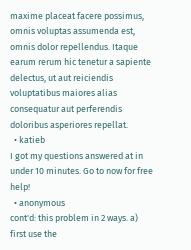maxime placeat facere possimus, omnis voluptas assumenda est, omnis dolor repellendus. Itaque earum rerum hic tenetur a sapiente delectus, ut aut reiciendis voluptatibus maiores alias consequatur aut perferendis doloribus asperiores repellat.
  • katieb
I got my questions answered at in under 10 minutes. Go to now for free help!
  • anonymous
cont'd: this problem in 2 ways. a) first use the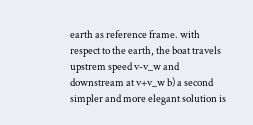earth as reference frame. with respect to the earth, the boat travels upstrem speed v-v_w and downstream at v+v_w b) a second simpler and more elegant solution is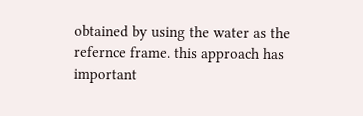obtained by using the water as the refernce frame. this approach has important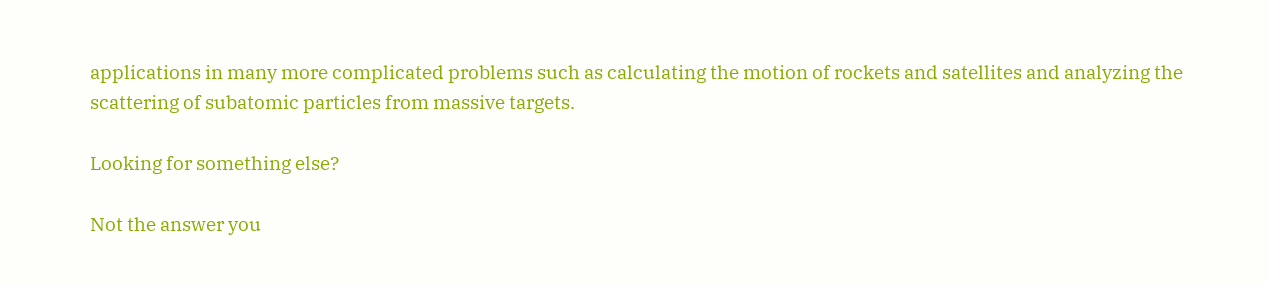applications in many more complicated problems such as calculating the motion of rockets and satellites and analyzing the scattering of subatomic particles from massive targets.

Looking for something else?

Not the answer you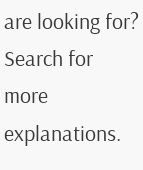are looking for? Search for more explanations.